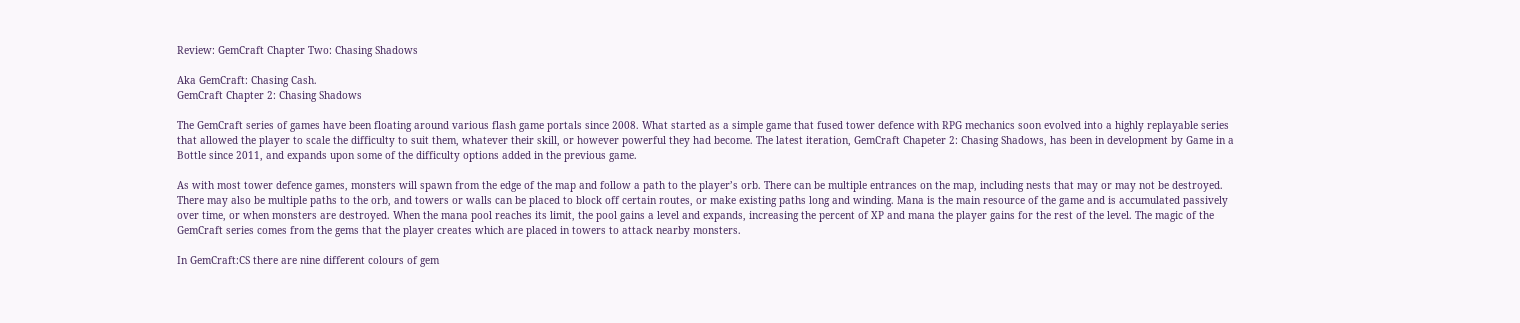Review: GemCraft Chapter Two: Chasing Shadows

Aka GemCraft: Chasing Cash.
GemCraft Chapter 2: Chasing Shadows

The GemCraft series of games have been floating around various flash game portals since 2008. What started as a simple game that fused tower defence with RPG mechanics soon evolved into a highly replayable series that allowed the player to scale the difficulty to suit them, whatever their skill, or however powerful they had become. The latest iteration, GemCraft Chapeter 2: Chasing Shadows, has been in development by Game in a Bottle since 2011, and expands upon some of the difficulty options added in the previous game.

As with most tower defence games, monsters will spawn from the edge of the map and follow a path to the player’s orb. There can be multiple entrances on the map, including nests that may or may not be destroyed. There may also be multiple paths to the orb, and towers or walls can be placed to block off certain routes, or make existing paths long and winding. Mana is the main resource of the game and is accumulated passively over time, or when monsters are destroyed. When the mana pool reaches its limit, the pool gains a level and expands, increasing the percent of XP and mana the player gains for the rest of the level. The magic of the GemCraft series comes from the gems that the player creates which are placed in towers to attack nearby monsters.

In GemCraft:CS there are nine different colours of gem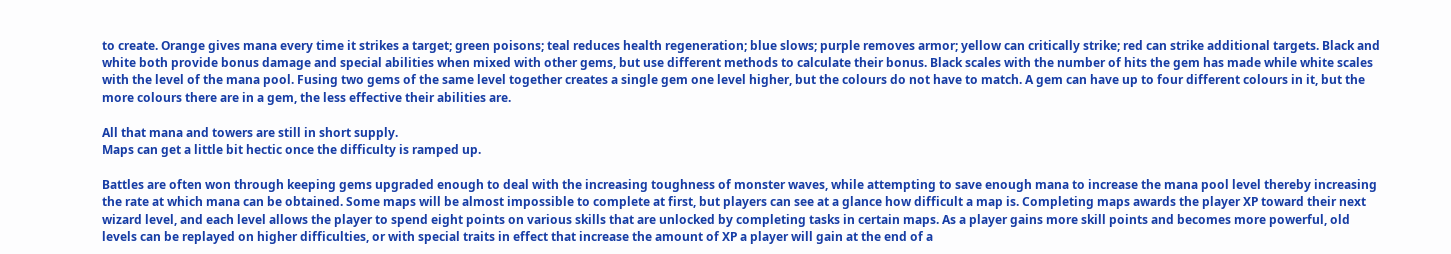to create. Orange gives mana every time it strikes a target; green poisons; teal reduces health regeneration; blue slows; purple removes armor; yellow can critically strike; red can strike additional targets. Black and white both provide bonus damage and special abilities when mixed with other gems, but use different methods to calculate their bonus. Black scales with the number of hits the gem has made while white scales with the level of the mana pool. Fusing two gems of the same level together creates a single gem one level higher, but the colours do not have to match. A gem can have up to four different colours in it, but the more colours there are in a gem, the less effective their abilities are.

All that mana and towers are still in short supply.
Maps can get a little bit hectic once the difficulty is ramped up.

Battles are often won through keeping gems upgraded enough to deal with the increasing toughness of monster waves, while attempting to save enough mana to increase the mana pool level thereby increasing the rate at which mana can be obtained. Some maps will be almost impossible to complete at first, but players can see at a glance how difficult a map is. Completing maps awards the player XP toward their next wizard level, and each level allows the player to spend eight points on various skills that are unlocked by completing tasks in certain maps. As a player gains more skill points and becomes more powerful, old levels can be replayed on higher difficulties, or with special traits in effect that increase the amount of XP a player will gain at the end of a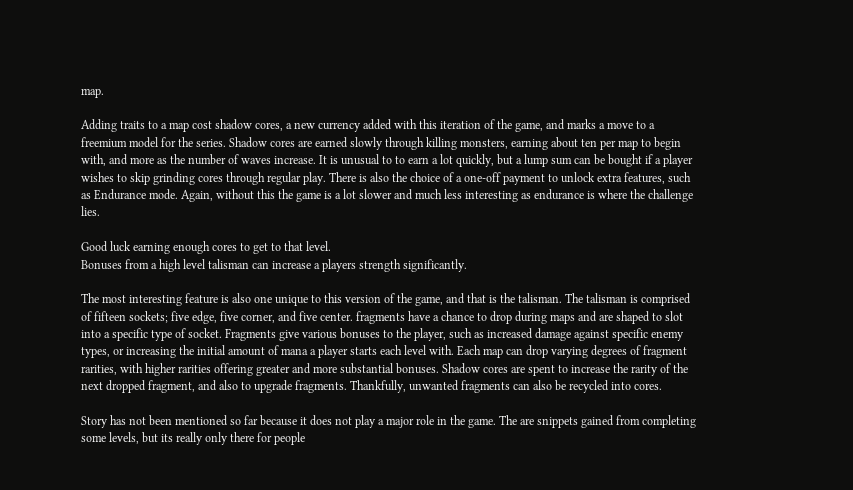map.

Adding traits to a map cost shadow cores, a new currency added with this iteration of the game, and marks a move to a freemium model for the series. Shadow cores are earned slowly through killing monsters, earning about ten per map to begin with, and more as the number of waves increase. It is unusual to to earn a lot quickly, but a lump sum can be bought if a player wishes to skip grinding cores through regular play. There is also the choice of a one-off payment to unlock extra features, such as Endurance mode. Again, without this the game is a lot slower and much less interesting as endurance is where the challenge lies.

Good luck earning enough cores to get to that level.
Bonuses from a high level talisman can increase a players strength significantly.

The most interesting feature is also one unique to this version of the game, and that is the talisman. The talisman is comprised of fifteen sockets; five edge, five corner, and five center. fragments have a chance to drop during maps and are shaped to slot into a specific type of socket. Fragments give various bonuses to the player, such as increased damage against specific enemy types, or increasing the initial amount of mana a player starts each level with. Each map can drop varying degrees of fragment rarities, with higher rarities offering greater and more substantial bonuses. Shadow cores are spent to increase the rarity of the next dropped fragment, and also to upgrade fragments. Thankfully, unwanted fragments can also be recycled into cores.

Story has not been mentioned so far because it does not play a major role in the game. The are snippets gained from completing some levels, but its really only there for people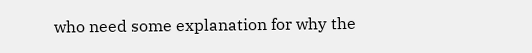who need some explanation for why the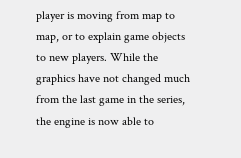player is moving from map to map, or to explain game objects to new players. While the graphics have not changed much from the last game in the series, the engine is now able to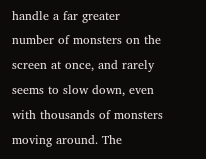handle a far greater number of monsters on the screen at once, and rarely seems to slow down, even with thousands of monsters moving around. The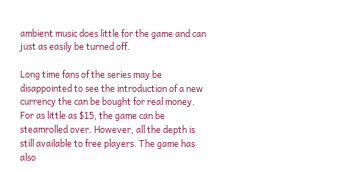ambient music does little for the game and can just as easily be turned off.

Long time fans of the series may be disappointed to see the introduction of a new currency the can be bought for real money. For as little as $15, the game can be steamrolled over. However, all the depth is still available to free players. The game has also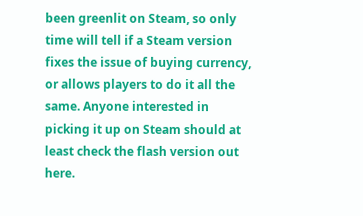been greenlit on Steam, so only time will tell if a Steam version fixes the issue of buying currency, or allows players to do it all the same. Anyone interested in picking it up on Steam should at least check the flash version out here.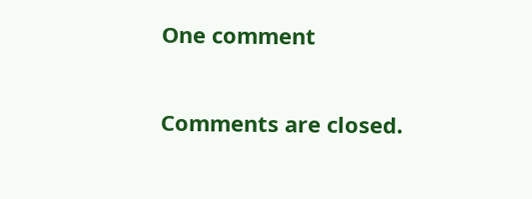One comment

Comments are closed.